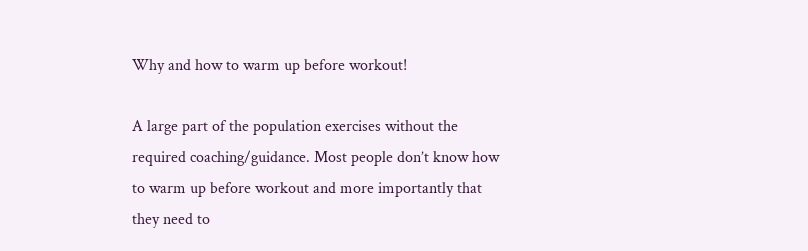Why and how to warm up before workout!

A large part of the population exercises without the required coaching/guidance. Most people don’t know how to warm up before workout and more importantly that they need to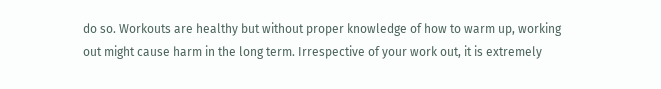do so. Workouts are healthy but without proper knowledge of how to warm up, working out might cause harm in the long term. Irrespective of your work out, it is extremely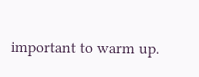important to warm up.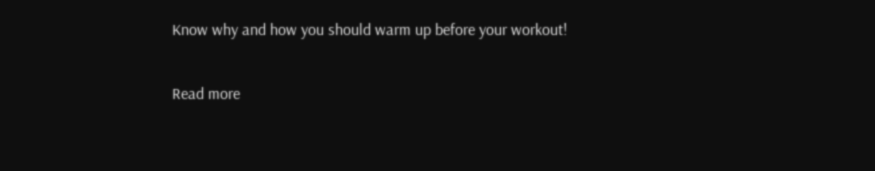Know why and how you should warm up before your workout!

Read more